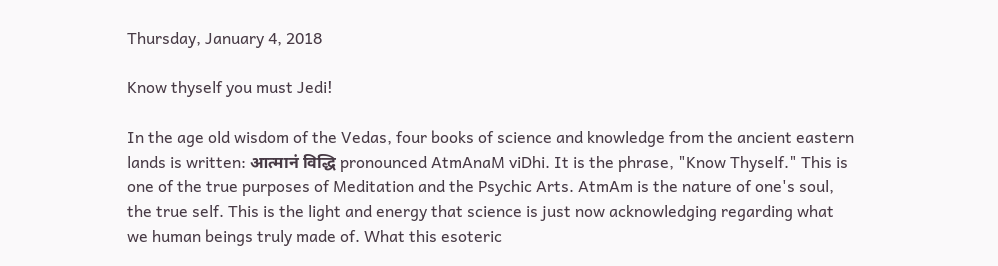Thursday, January 4, 2018

Know thyself you must Jedi!

In the age old wisdom of the Vedas, four books of science and knowledge from the ancient eastern lands is written: आत्मानं विद्धि pronounced AtmAnaM viDhi. It is the phrase, "Know Thyself." This is one of the true purposes of Meditation and the Psychic Arts. AtmAm is the nature of one's soul, the true self. This is the light and energy that science is just now acknowledging regarding what we human beings truly made of. What this esoteric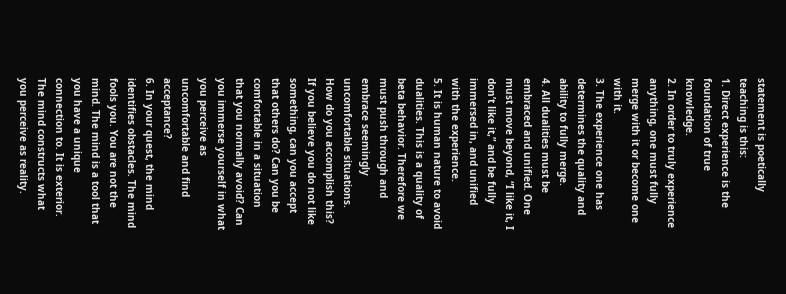statement is poetically teaching is this:
1. Direct experience is the foundation of true knowledge.
2. In order to truly experience anything, one must fully merge with it or become one with it.
3. The experience one has determines the quality and ability to fully merge.
4. All dualities must be embraced and unified. One must move beyond, “I like it, I don’t like it,” and be fully immersed in, and unified with the experience.
5. It is human nature to avoid dualities. This is a quality of beta behavior. Therefore we must push through and embrace seemingly uncomfortable situations. How do you accomplish this? If you believe you do not like something, can you accept that others do? Can you be comfortable in a situation that you normally avoid? Can you immerse yourself in what you perceive as uncomfortable and find acceptance?
6. In your quest, the mind identifies obstacles. The mind fools you. You are not the mind. The mind is a tool that you have a unique connection to. It is exterior. The mind constructs what you perceive as reality.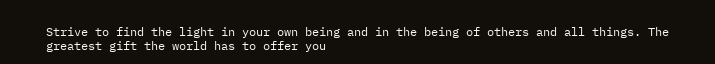Strive to find the light in your own being and in the being of others and all things. The greatest gift the world has to offer you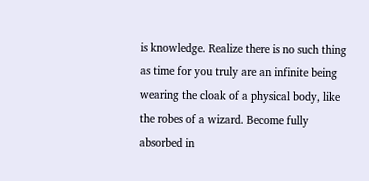is knowledge. Realize there is no such thing as time for you truly are an infinite being wearing the cloak of a physical body, like the robes of a wizard. Become fully absorbed in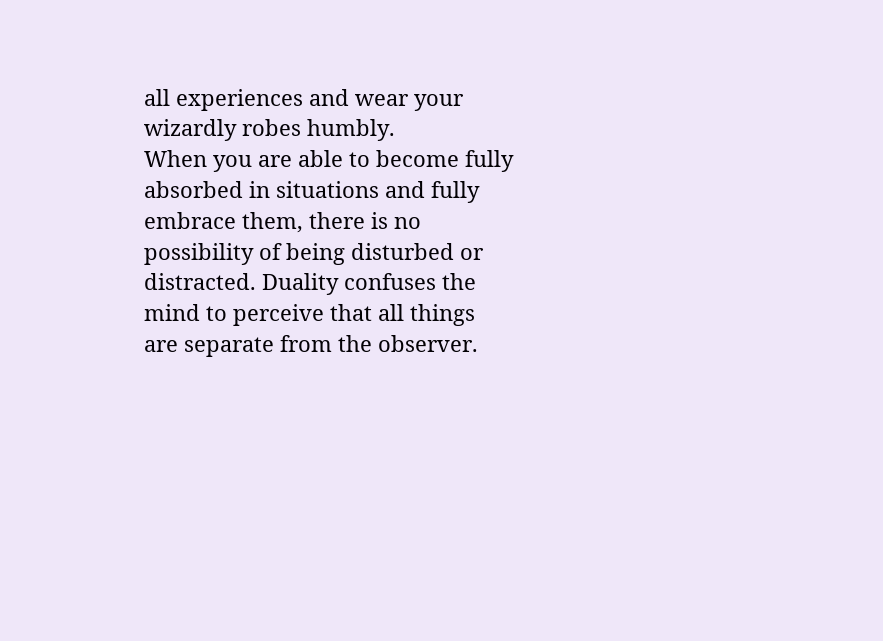all experiences and wear your wizardly robes humbly.
When you are able to become fully absorbed in situations and fully embrace them, there is no possibility of being disturbed or distracted. Duality confuses the mind to perceive that all things are separate from the observer.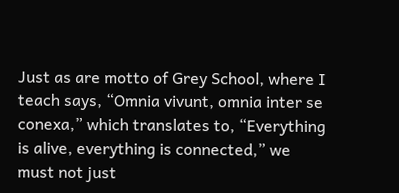Just as are motto of Grey School, where I teach says, “Omnia vivunt, omnia inter se conexa,” which translates to, “Everything is alive, everything is connected,” we must not just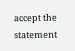accept the statement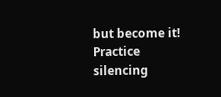but become it!
Practice silencing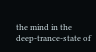the mind in the deep-trance-state of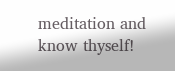meditation and know thyself!